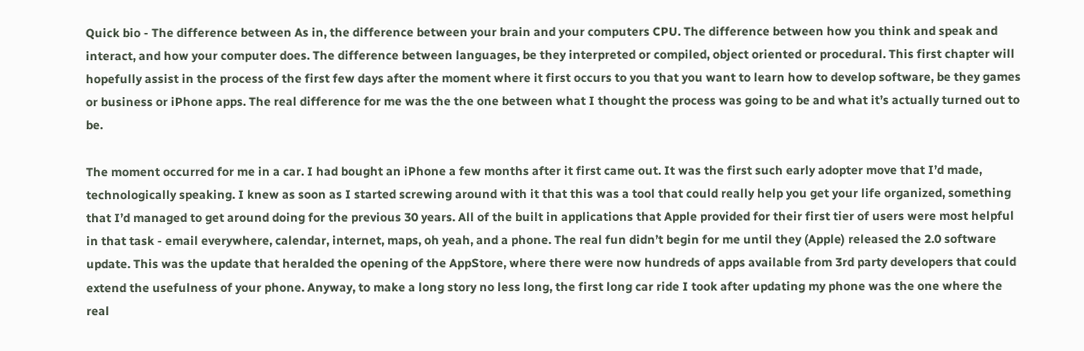Quick bio - The difference between As in, the difference between your brain and your computers CPU. The difference between how you think and speak and interact, and how your computer does. The difference between languages, be they interpreted or compiled, object oriented or procedural. This first chapter will hopefully assist in the process of the first few days after the moment where it first occurs to you that you want to learn how to develop software, be they games or business or iPhone apps. The real difference for me was the the one between what I thought the process was going to be and what it’s actually turned out to be.

The moment occurred for me in a car. I had bought an iPhone a few months after it first came out. It was the first such early adopter move that I’d made, technologically speaking. I knew as soon as I started screwing around with it that this was a tool that could really help you get your life organized, something that I’d managed to get around doing for the previous 30 years. All of the built in applications that Apple provided for their first tier of users were most helpful in that task - email everywhere, calendar, internet, maps, oh yeah, and a phone. The real fun didn’t begin for me until they (Apple) released the 2.0 software update. This was the update that heralded the opening of the AppStore, where there were now hundreds of apps available from 3rd party developers that could extend the usefulness of your phone. Anyway, to make a long story no less long, the first long car ride I took after updating my phone was the one where the real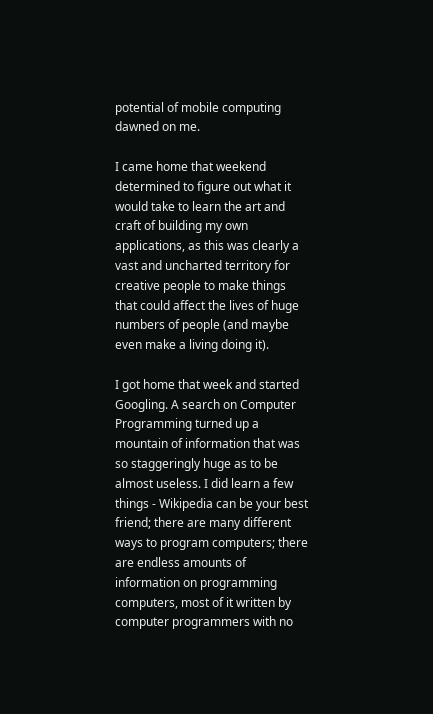potential of mobile computing dawned on me.

I came home that weekend determined to figure out what it would take to learn the art and craft of building my own applications, as this was clearly a vast and uncharted territory for creative people to make things that could affect the lives of huge numbers of people (and maybe even make a living doing it).

I got home that week and started Googling. A search on Computer Programming turned up a mountain of information that was so staggeringly huge as to be almost useless. I did learn a few things - Wikipedia can be your best friend; there are many different ways to program computers; there are endless amounts of information on programming computers, most of it written by computer programmers with no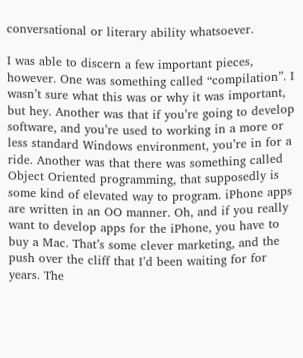conversational or literary ability whatsoever.

I was able to discern a few important pieces, however. One was something called “compilation”. I wasn’t sure what this was or why it was important, but hey. Another was that if you’re going to develop software, and you’re used to working in a more or less standard Windows environment, you’re in for a ride. Another was that there was something called Object Oriented programming, that supposedly is some kind of elevated way to program. iPhone apps are written in an OO manner. Oh, and if you really want to develop apps for the iPhone, you have to buy a Mac. That’s some clever marketing, and the push over the cliff that I’d been waiting for for years. The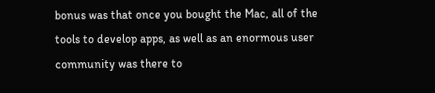bonus was that once you bought the Mac, all of the tools to develop apps, as well as an enormous user community was there to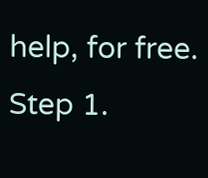help, for free. Step 1.